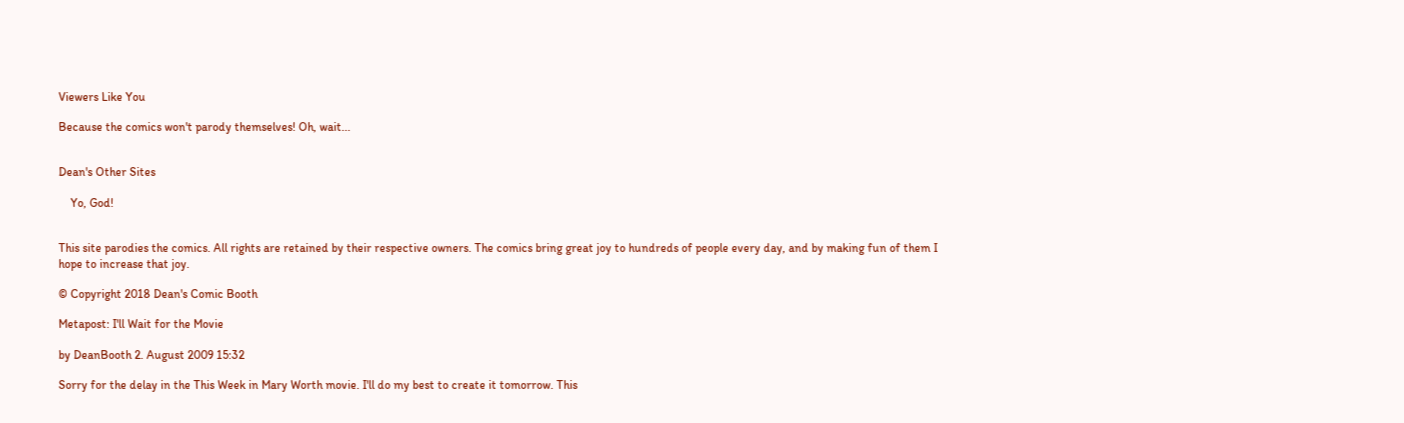Viewers Like You

Because the comics won't parody themselves! Oh, wait...


Dean's Other Sites

    Yo, God!


This site parodies the comics. All rights are retained by their respective owners. The comics bring great joy to hundreds of people every day, and by making fun of them I hope to increase that joy.

© Copyright 2018 Dean's Comic Booth

Metapost: I'll Wait for the Movie

by DeanBooth 2. August 2009 15:32

Sorry for the delay in the This Week in Mary Worth movie. I'll do my best to create it tomorrow. This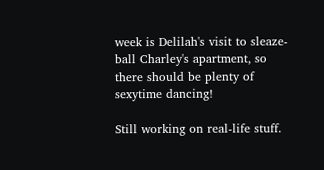week is Delilah's visit to sleaze-ball Charley's apartment, so there should be plenty of sexytime dancing!

Still working on real-life stuff.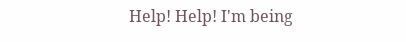Help! Help! I'm being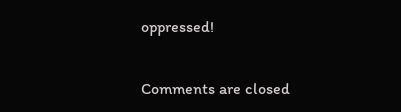oppressed!


Comments are closed